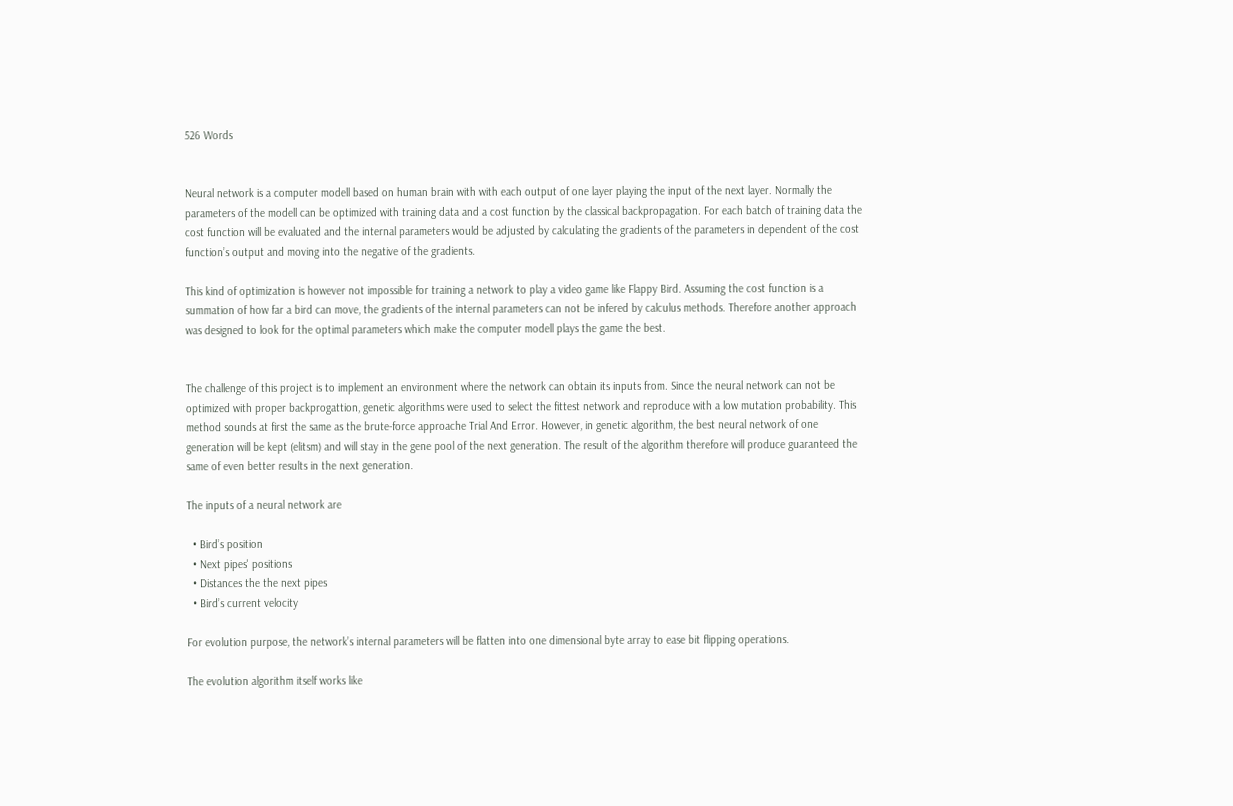526 Words


Neural network is a computer modell based on human brain with with each output of one layer playing the input of the next layer. Normally the parameters of the modell can be optimized with training data and a cost function by the classical backpropagation. For each batch of training data the cost function will be evaluated and the internal parameters would be adjusted by calculating the gradients of the parameters in dependent of the cost function’s output and moving into the negative of the gradients.

This kind of optimization is however not impossible for training a network to play a video game like Flappy Bird. Assuming the cost function is a summation of how far a bird can move, the gradients of the internal parameters can not be infered by calculus methods. Therefore another approach was designed to look for the optimal parameters which make the computer modell plays the game the best.


The challenge of this project is to implement an environment where the network can obtain its inputs from. Since the neural network can not be optimized with proper backprogattion, genetic algorithms were used to select the fittest network and reproduce with a low mutation probability. This method sounds at first the same as the brute-force approache Trial And Error. However, in genetic algorithm, the best neural network of one generation will be kept (elitsm) and will stay in the gene pool of the next generation. The result of the algorithm therefore will produce guaranteed the same of even better results in the next generation.

The inputs of a neural network are

  • Bird’s position
  • Next pipes' positions
  • Distances the the next pipes
  • Bird’s current velocity

For evolution purpose, the network’s internal parameters will be flatten into one dimensional byte array to ease bit flipping operations.

The evolution algorithm itself works like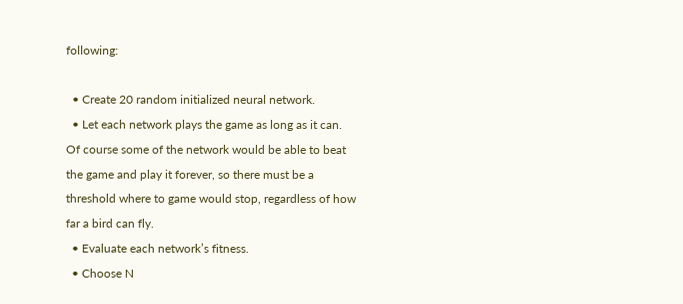following:

  • Create 20 random initialized neural network.
  • Let each network plays the game as long as it can. Of course some of the network would be able to beat the game and play it forever, so there must be a threshold where to game would stop, regardless of how far a bird can fly.
  • Evaluate each network’s fitness.
  • Choose N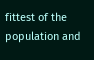fittest of the population and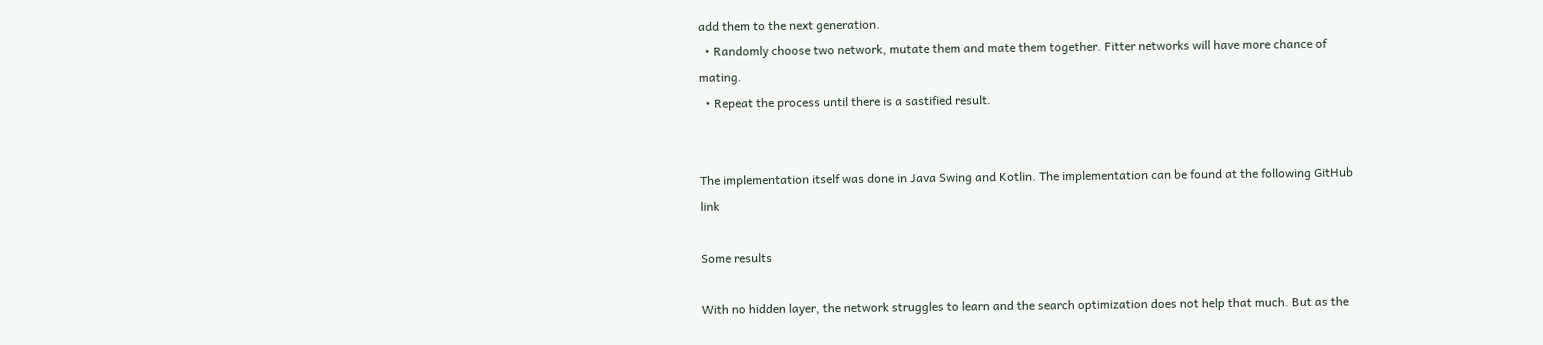add them to the next generation.
  • Randomly choose two network, mutate them and mate them together. Fitter networks will have more chance of mating.
  • Repeat the process until there is a sastified result.


The implementation itself was done in Java Swing and Kotlin. The implementation can be found at the following GitHub link

Some results

With no hidden layer, the network struggles to learn and the search optimization does not help that much. But as the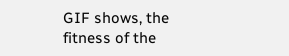GIF shows, the fitness of the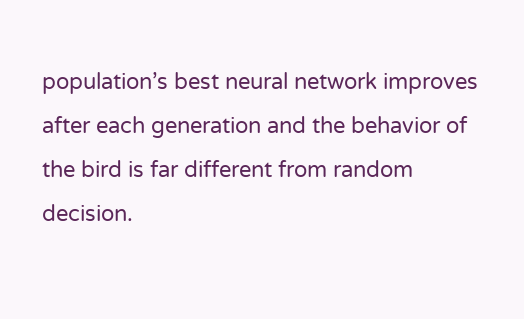population’s best neural network improves after each generation and the behavior of the bird is far different from random decision.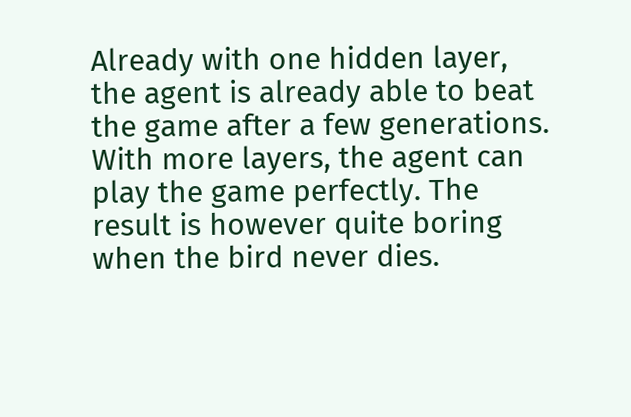Already with one hidden layer, the agent is already able to beat the game after a few generations. With more layers, the agent can play the game perfectly. The result is however quite boring when the bird never dies.